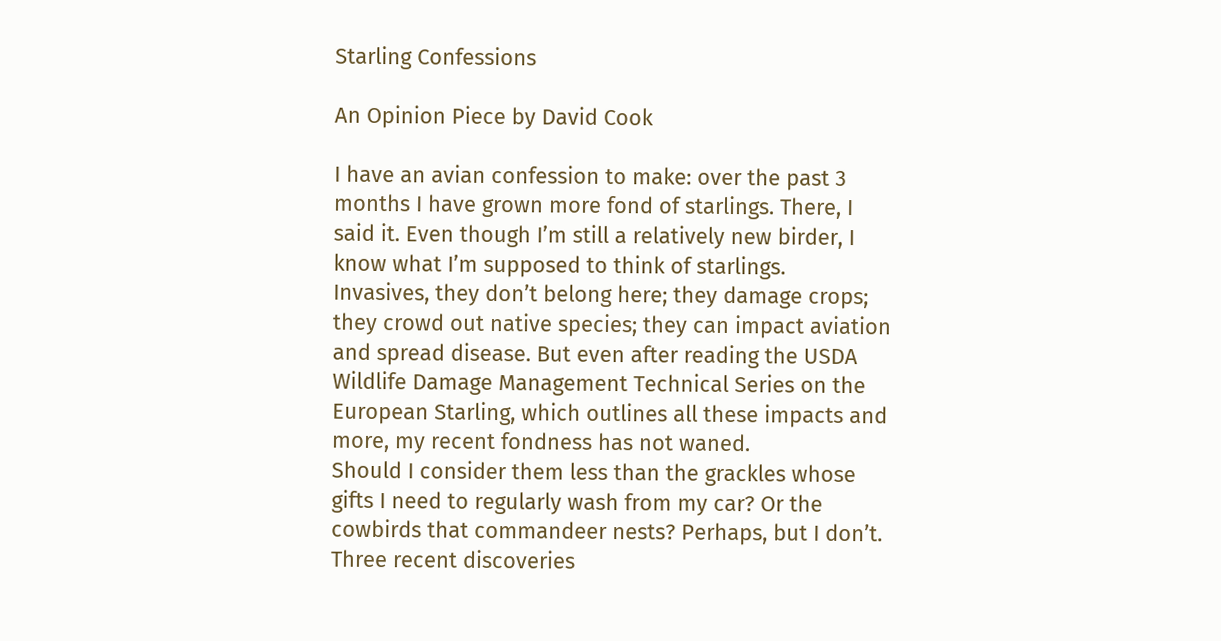Starling Confessions

An Opinion Piece by David Cook

I have an avian confession to make: over the past 3 months I have grown more fond of starlings. There, I said it. Even though I’m still a relatively new birder, I know what I’m supposed to think of starlings.
Invasives, they don’t belong here; they damage crops; they crowd out native species; they can impact aviation and spread disease. But even after reading the USDA Wildlife Damage Management Technical Series on the European Starling, which outlines all these impacts and more, my recent fondness has not waned.
Should I consider them less than the grackles whose gifts I need to regularly wash from my car? Or the cowbirds that commandeer nests? Perhaps, but I don’t.
Three recent discoveries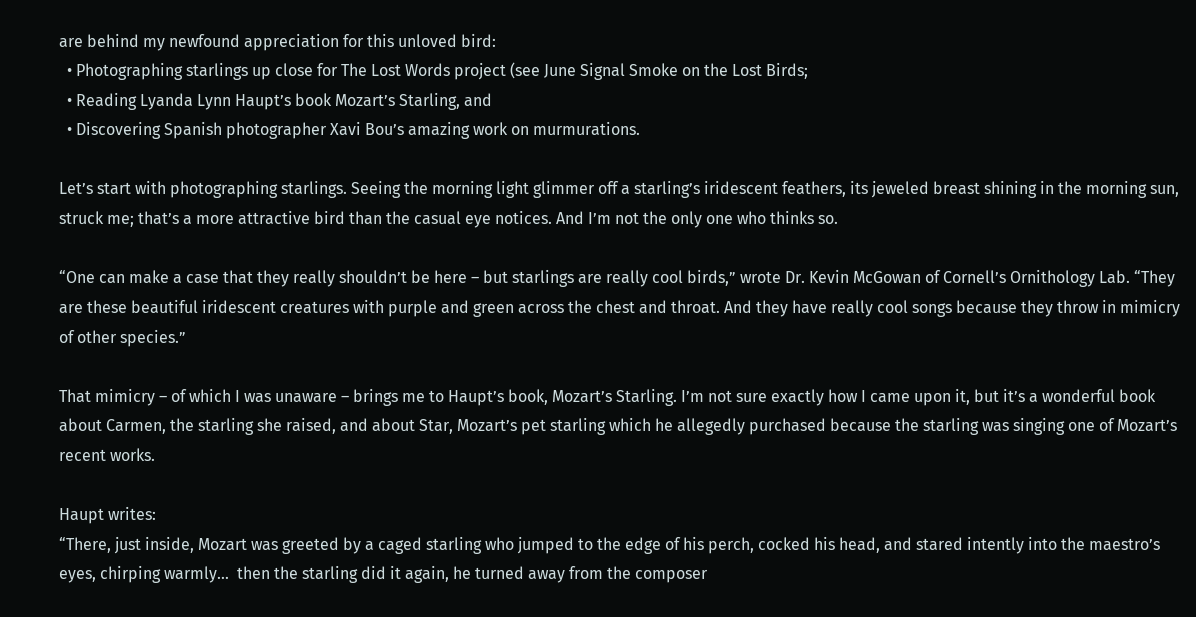are behind my newfound appreciation for this unloved bird:
  • Photographing starlings up close for The Lost Words project (see June Signal Smoke on the Lost Birds;
  • Reading Lyanda Lynn Haupt’s book Mozart’s Starling, and
  • Discovering Spanish photographer Xavi Bou’s amazing work on murmurations.

Let’s start with photographing starlings. Seeing the morning light glimmer off a starling’s iridescent feathers, its jeweled breast shining in the morning sun, struck me; that’s a more attractive bird than the casual eye notices. And I’m not the only one who thinks so.

“One can make a case that they really shouldn’t be here – but starlings are really cool birds,” wrote Dr. Kevin McGowan of Cornell’s Ornithology Lab. “They are these beautiful iridescent creatures with purple and green across the chest and throat. And they have really cool songs because they throw in mimicry of other species.”

That mimicry – of which I was unaware – brings me to Haupt’s book, Mozart’s Starling. I’m not sure exactly how I came upon it, but it’s a wonderful book about Carmen, the starling she raised, and about Star, Mozart’s pet starling which he allegedly purchased because the starling was singing one of Mozart’s recent works.

Haupt writes:
“There, just inside, Mozart was greeted by a caged starling who jumped to the edge of his perch, cocked his head, and stared intently into the maestro’s eyes, chirping warmly…  then the starling did it again, he turned away from the composer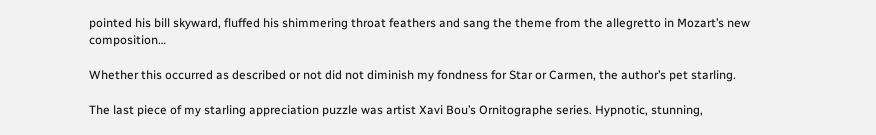pointed his bill skyward, fluffed his shimmering throat feathers and sang the theme from the allegretto in Mozart’s new composition…

Whether this occurred as described or not did not diminish my fondness for Star or Carmen, the author’s pet starling.

The last piece of my starling appreciation puzzle was artist Xavi Bou’s Ornitographe series. Hypnotic, stunning,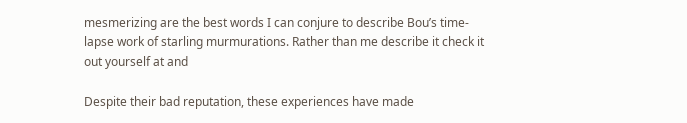mesmerizing are the best words I can conjure to describe Bou’s time-lapse work of starling murmurations. Rather than me describe it check it out yourself at and

Despite their bad reputation, these experiences have made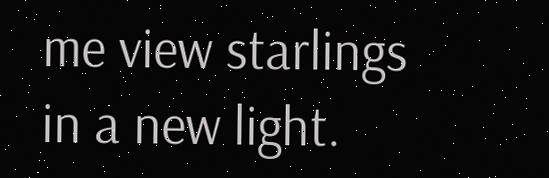me view starlings in a new light.